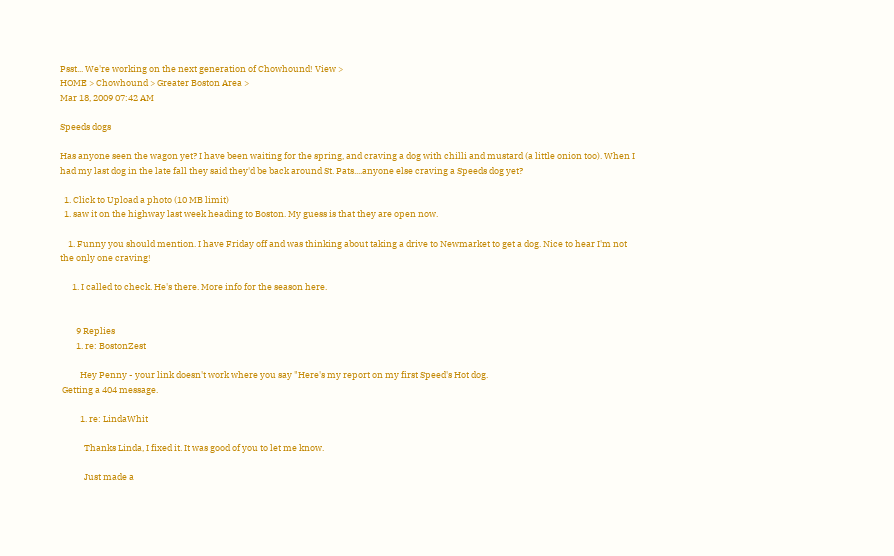Psst... We're working on the next generation of Chowhound! View >
HOME > Chowhound > Greater Boston Area >
Mar 18, 2009 07:42 AM

Speeds dogs

Has anyone seen the wagon yet? I have been waiting for the spring, and craving a dog with chilli and mustard (a little onion too). When I had my last dog in the late fall they said they'd be back around St. Pats....anyone else craving a Speeds dog yet?

  1. Click to Upload a photo (10 MB limit)
  1. saw it on the highway last week heading to Boston. My guess is that they are open now.

    1. Funny you should mention. I have Friday off and was thinking about taking a drive to Newmarket to get a dog. Nice to hear I'm not the only one craving!

      1. I called to check. He's there. More info for the season here.


        9 Replies
        1. re: BostonZest

          Hey Penny - your link doesn't work where you say "Here's my report on my first Speed's Hot dog.
 Getting a 404 message.

          1. re: LindaWhit

            Thanks Linda, I fixed it. It was good of you to let me know.

            Just made a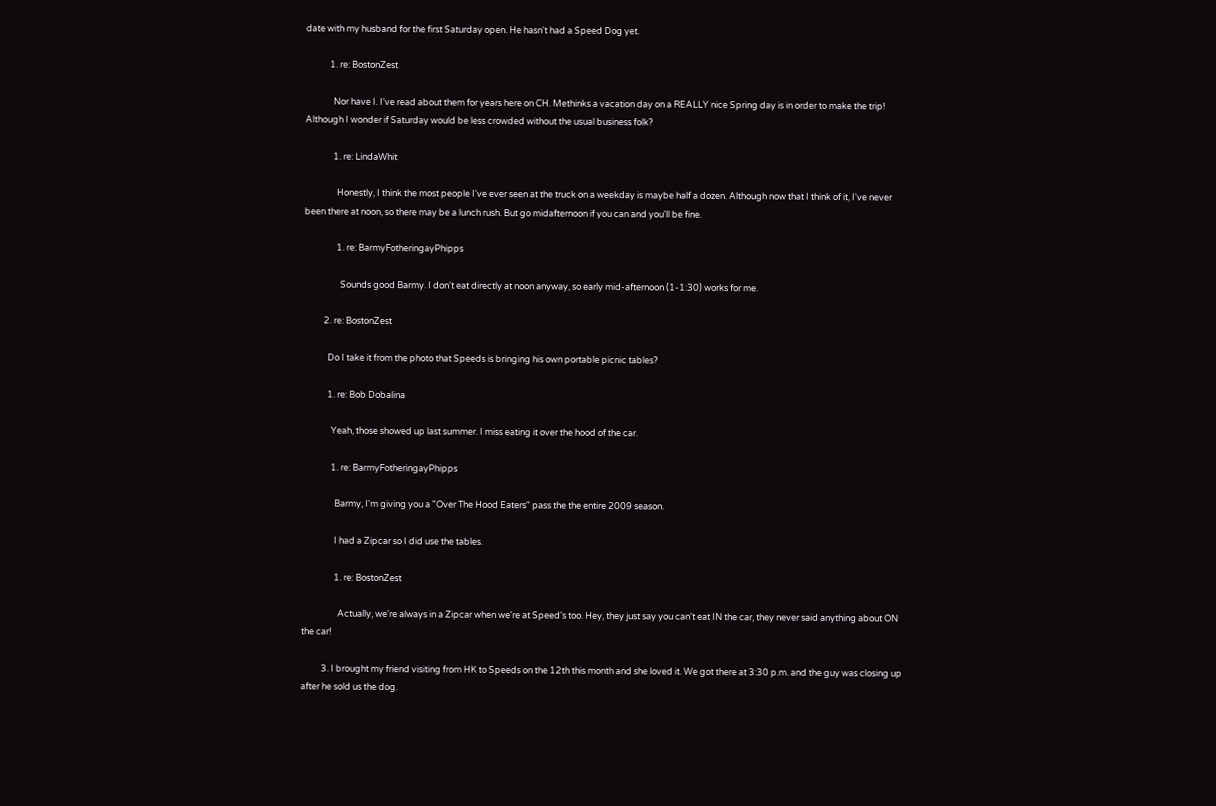date with my husband for the first Saturday open. He hasn't had a Speed Dog yet.

            1. re: BostonZest

              Nor have I. I've read about them for years here on CH. Methinks a vacation day on a REALLY nice Spring day is in order to make the trip! Although I wonder if Saturday would be less crowded without the usual business folk?

              1. re: LindaWhit

                Honestly, I think the most people I've ever seen at the truck on a weekday is maybe half a dozen. Although now that I think of it, I've never been there at noon, so there may be a lunch rush. But go midafternoon if you can and you'll be fine.

                1. re: BarmyFotheringayPhipps

                  Sounds good Barmy. I don't eat directly at noon anyway, so early mid-afternoon (1-1:30) works for me.

          2. re: BostonZest

            Do I take it from the photo that Speeds is bringing his own portable picnic tables?

            1. re: Bob Dobalina

              Yeah, those showed up last summer. I miss eating it over the hood of the car.

              1. re: BarmyFotheringayPhipps

                Barmy, I'm giving you a "Over The Hood Eaters" pass the the entire 2009 season.

                I had a Zipcar so I did use the tables.

                1. re: BostonZest

                  Actually, we're always in a Zipcar when we're at Speed's too. Hey, they just say you can't eat IN the car, they never said anything about ON the car!

          3. I brought my friend visiting from HK to Speeds on the 12th this month and she loved it. We got there at 3:30 p.m. and the guy was closing up after he sold us the dog.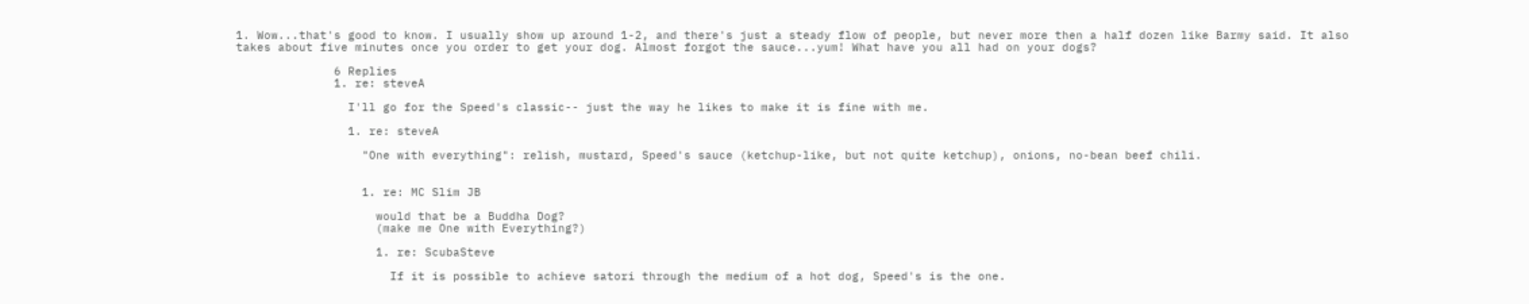1. Wow...that's good to know. I usually show up around 1-2, and there's just a steady flow of people, but never more then a half dozen like Barmy said. It also takes about five minutes once you order to get your dog. Almost forgot the sauce...yum! What have you all had on your dogs?

              6 Replies
              1. re: steveA

                I'll go for the Speed's classic-- just the way he likes to make it is fine with me.

                1. re: steveA

                  "One with everything": relish, mustard, Speed's sauce (ketchup-like, but not quite ketchup), onions, no-bean beef chili.


                  1. re: MC Slim JB

                    would that be a Buddha Dog?
                    (make me One with Everything?)

                    1. re: ScubaSteve

                      If it is possible to achieve satori through the medium of a hot dog, Speed's is the one.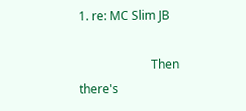1. re: MC Slim JB

                        Then there's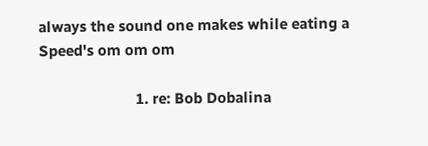always the sound one makes while eating a Speed's om om om

                        1. re: Bob Dobalina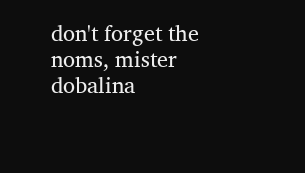don't forget the noms, mister dobalina